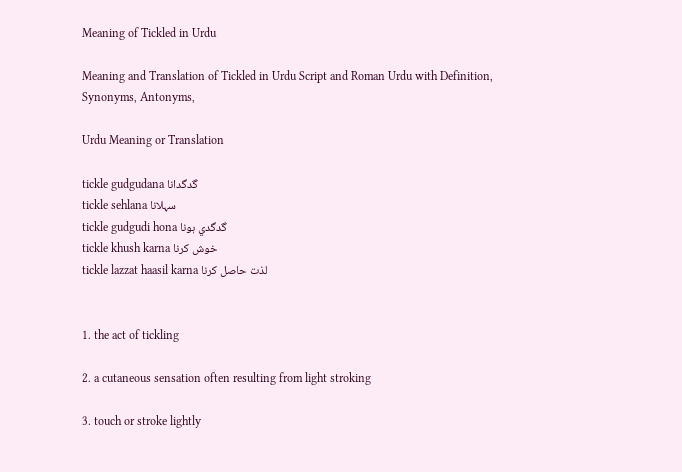Meaning of Tickled in Urdu

Meaning and Translation of Tickled in Urdu Script and Roman Urdu with Definition, Synonyms, Antonyms,

Urdu Meaning or Translation

tickle gudgudana گدگدانا
tickle sehlana سہلانا
tickle gudgudi hona گدگدي ہونا
tickle khush karna خوش کرنا
tickle lazzat haasil karna لذت حاصل کرنا


1. the act of tickling

2. a cutaneous sensation often resulting from light stroking

3. touch or stroke lightly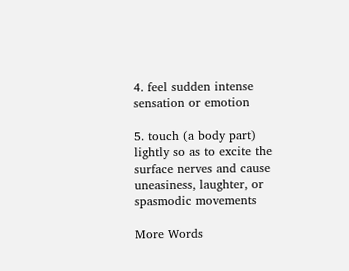4. feel sudden intense sensation or emotion

5. touch (a body part) lightly so as to excite the surface nerves and cause uneasiness, laughter, or spasmodic movements

More Words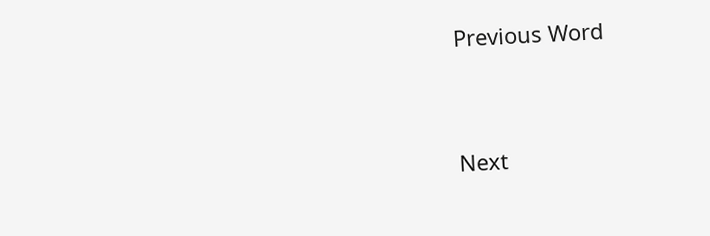Previous Word


Next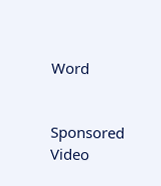Word


Sponsored Video